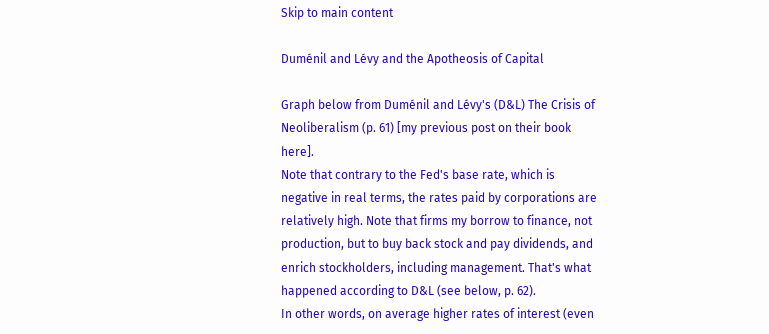Skip to main content

Duménil and Lévy and the Apotheosis of Capital

Graph below from Duménil and Lévy's (D&L) The Crisis of Neoliberalism (p. 61) [my previous post on their book here].
Note that contrary to the Fed's base rate, which is negative in real terms, the rates paid by corporations are relatively high. Note that firms my borrow to finance, not production, but to buy back stock and pay dividends, and enrich stockholders, including management. That's what happened according to D&L (see below, p. 62).
In other words, on average higher rates of interest (even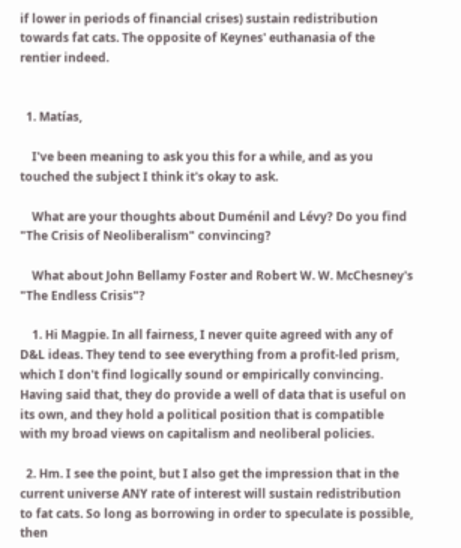if lower in periods of financial crises) sustain redistribution towards fat cats. The opposite of Keynes' euthanasia of the rentier indeed.


  1. Matías,

    I've been meaning to ask you this for a while, and as you touched the subject I think it's okay to ask.

    What are your thoughts about Duménil and Lévy? Do you find "The Crisis of Neoliberalism" convincing?

    What about John Bellamy Foster and Robert W. W. McChesney's "The Endless Crisis"?

    1. Hi Magpie. In all fairness, I never quite agreed with any of D&L ideas. They tend to see everything from a profit-led prism, which I don't find logically sound or empirically convincing. Having said that, they do provide a well of data that is useful on its own, and they hold a political position that is compatible with my broad views on capitalism and neoliberal policies.

  2. Hm. I see the point, but I also get the impression that in the current universe ANY rate of interest will sustain redistribution to fat cats. So long as borrowing in order to speculate is possible, then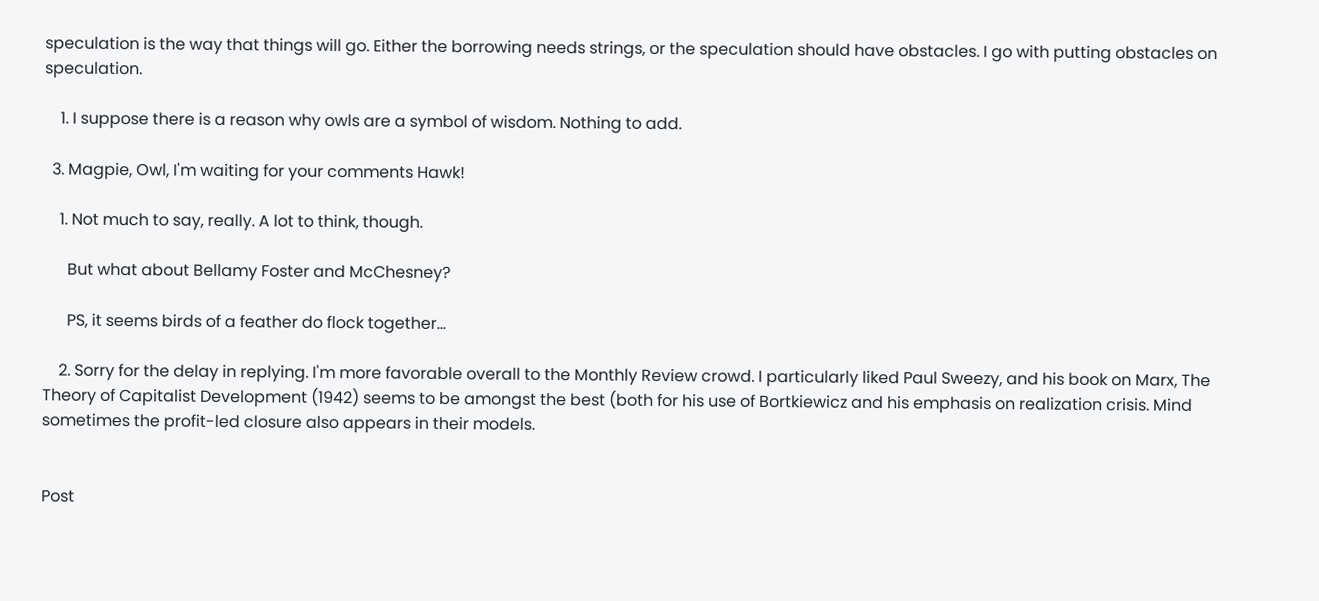speculation is the way that things will go. Either the borrowing needs strings, or the speculation should have obstacles. I go with putting obstacles on speculation.

    1. I suppose there is a reason why owls are a symbol of wisdom. Nothing to add.

  3. Magpie, Owl, I'm waiting for your comments Hawk!

    1. Not much to say, really. A lot to think, though.

      But what about Bellamy Foster and McChesney?

      PS, it seems birds of a feather do flock together...

    2. Sorry for the delay in replying. I'm more favorable overall to the Monthly Review crowd. I particularly liked Paul Sweezy, and his book on Marx, The Theory of Capitalist Development (1942) seems to be amongst the best (both for his use of Bortkiewicz and his emphasis on realization crisis. Mind sometimes the profit-led closure also appears in their models.


Post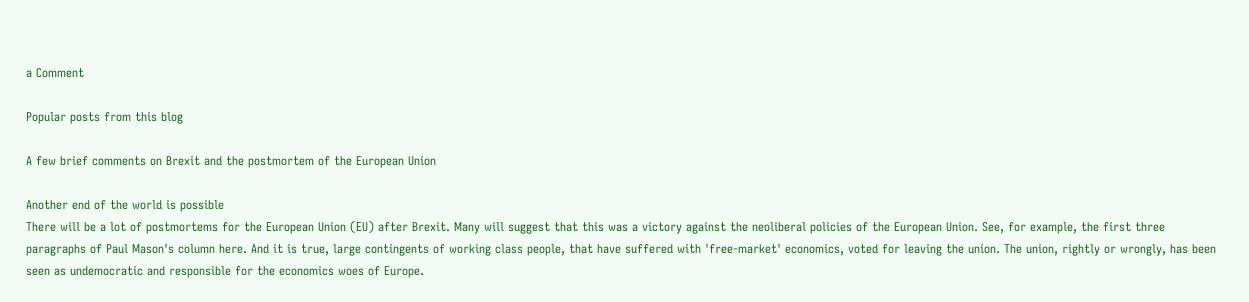a Comment

Popular posts from this blog

A few brief comments on Brexit and the postmortem of the European Union

Another end of the world is possible
There will be a lot of postmortems for the European Union (EU) after Brexit. Many will suggest that this was a victory against the neoliberal policies of the European Union. See, for example, the first three paragraphs of Paul Mason's column here. And it is true, large contingents of working class people, that have suffered with 'free-market' economics, voted for leaving the union. The union, rightly or wrongly, has been seen as undemocratic and responsible for the economics woes of Europe.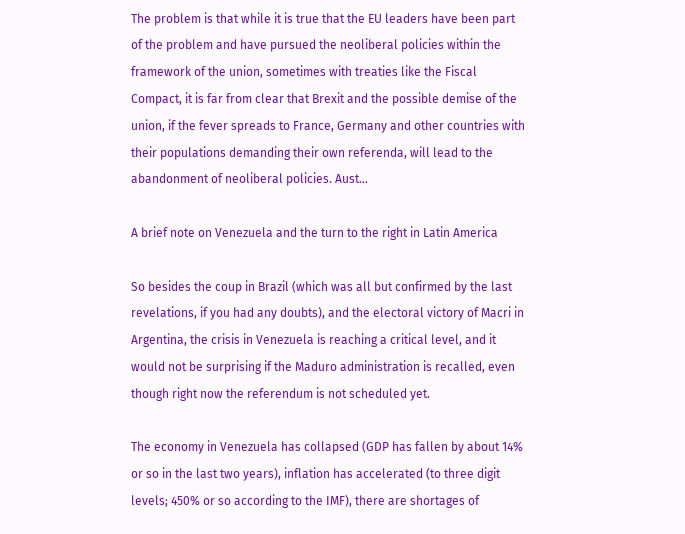The problem is that while it is true that the EU leaders have been part of the problem and have pursued the neoliberal policies within the framework of the union, sometimes with treaties like the Fiscal Compact, it is far from clear that Brexit and the possible demise of the union, if the fever spreads to France, Germany and other countries with their populations demanding their own referenda, will lead to the abandonment of neoliberal policies. Aust…

A brief note on Venezuela and the turn to the right in Latin America

So besides the coup in Brazil (which was all but confirmed by the last revelations, if you had any doubts), and the electoral victory of Macri in Argentina, the crisis in Venezuela is reaching a critical level, and it would not be surprising if the Maduro administration is recalled, even though right now the referendum is not scheduled yet.

The economy in Venezuela has collapsed (GDP has fallen by about 14% or so in the last two years), inflation has accelerated (to three digit levels; 450% or so according to the IMF), there are shortages of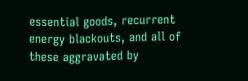essential goods, recurrent energy blackouts, and all of these aggravated by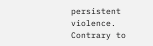persistent violence. Contrary to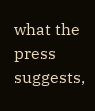what the press suggests,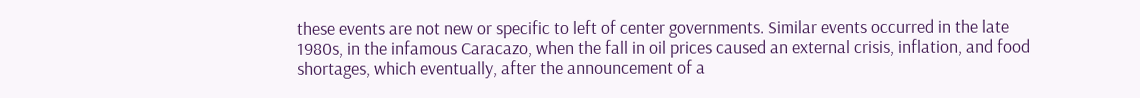these events are not new or specific to left of center governments. Similar events occurred in the late 1980s, in the infamous Caracazo, when the fall in oil prices caused an external crisis, inflation, and food shortages, which eventually, after the announcement of a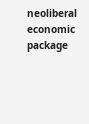neoliberal economic package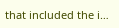that included the i…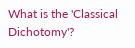What is the 'Classical Dichotomy'?